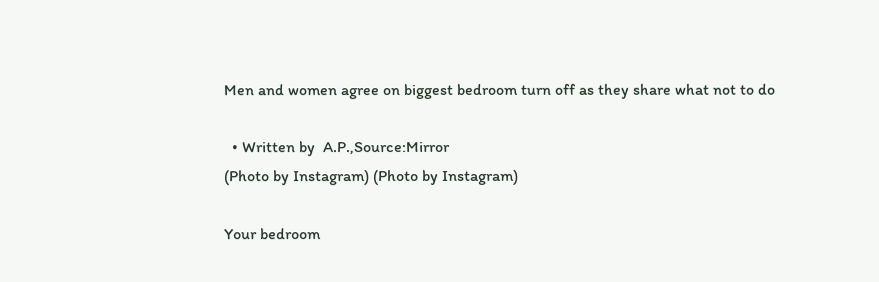Men and women agree on biggest bedroom turn off as they share what not to do

  • Written by  A.P.,Source:Mirror
(Photo by Instagram) (Photo by Instagram)

Your bedroom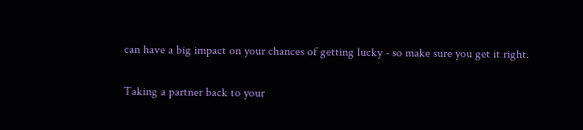can have a big impact on your chances of getting lucky - so make sure you get it right.

Taking a partner back to your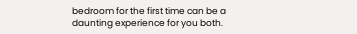bedroom for the first time can be a daunting experience for you both.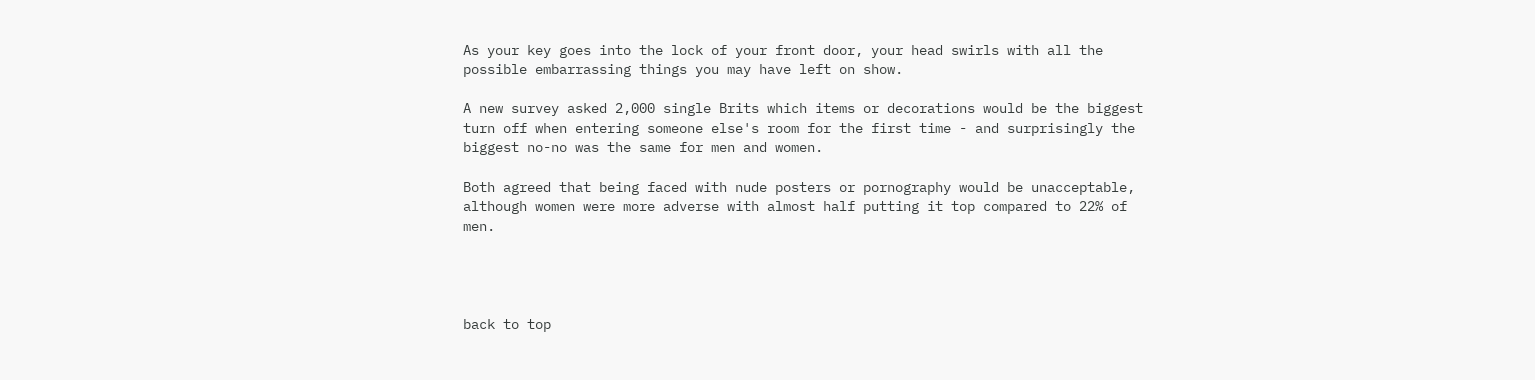As your key goes into the lock of your front door, your head swirls with all the possible embarrassing things you may have left on show.

A new survey asked 2,000 single Brits which items or decorations would be the biggest turn off when entering someone else's room for the first time - and surprisingly the biggest no-no was the same for men and women.

Both agreed that being faced with nude posters or pornography would be unacceptable, although women were more adverse with almost half putting it top compared to 22% of men.




back to top